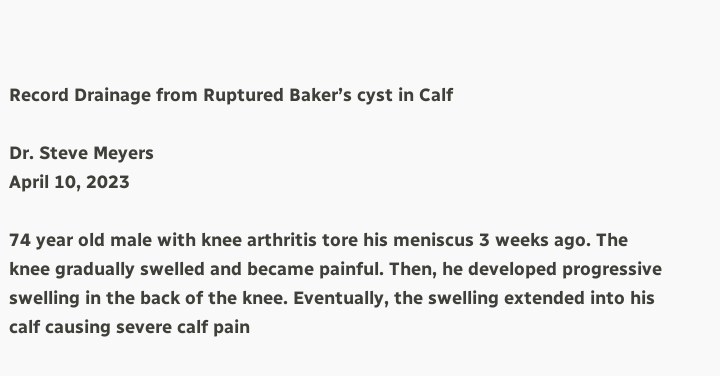Record Drainage from Ruptured Baker’s cyst in Calf

Dr. Steve Meyers
April 10, 2023

74 year old male with knee arthritis tore his meniscus 3 weeks ago. The knee gradually swelled and became painful. Then, he developed progressive swelling in the back of the knee. Eventually, the swelling extended into his calf causing severe calf pain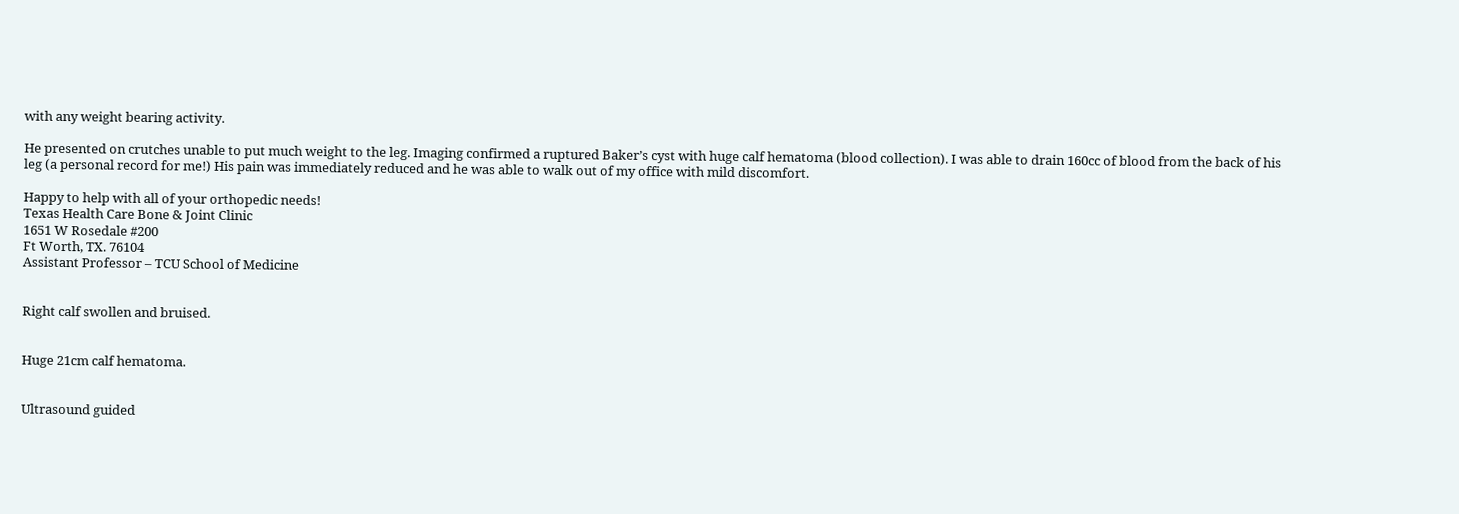with any weight bearing activity.

He presented on crutches unable to put much weight to the leg. Imaging confirmed a ruptured Baker’s cyst with huge calf hematoma (blood collection). I was able to drain 160cc of blood from the back of his leg (a personal record for me!) His pain was immediately reduced and he was able to walk out of my office with mild discomfort.

Happy to help with all of your orthopedic needs!
Texas Health Care Bone & Joint Clinic
1651 W Rosedale #200
Ft Worth, TX. 76104
Assistant Professor – TCU School of Medicine


Right calf swollen and bruised.


Huge 21cm calf hematoma.


Ultrasound guided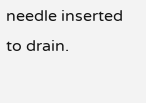needle inserted to drain.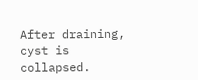After draining, cyst is collapsed.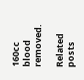160cc blood removed.

Related posts